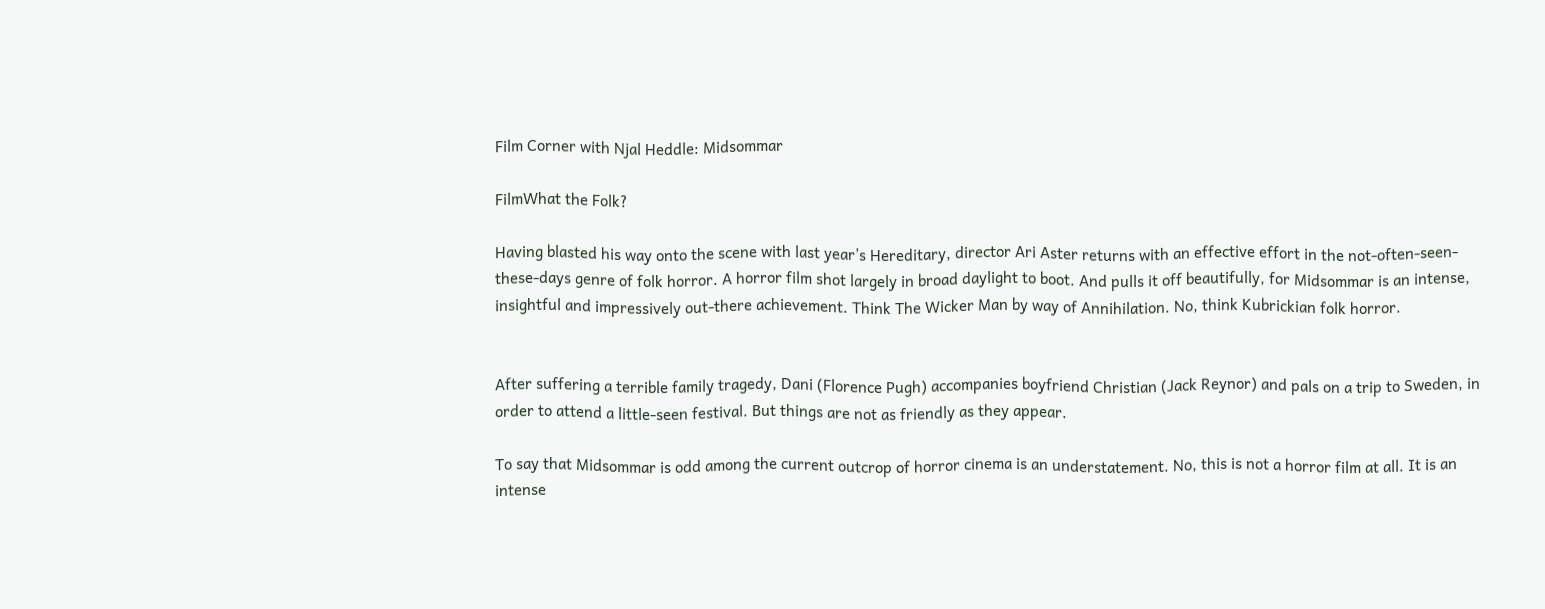Film Corner with Njal Heddle: Midsommar

FilmWhat the Folk?

Having blasted his way onto the scene with last year’s Hereditary, director Ari Aster returns with an effective effort in the not-often-seen-these-days genre of folk horror. A horror film shot largely in broad daylight to boot. And pulls it off beautifully, for Midsommar is an intense, insightful and impressively out-there achievement. Think The Wicker Man by way of Annihilation. No, think Kubrickian folk horror.


After suffering a terrible family tragedy, Dani (Florence Pugh) accompanies boyfriend Christian (Jack Reynor) and pals on a trip to Sweden, in order to attend a little-seen festival. But things are not as friendly as they appear.

To say that Midsommar is odd among the current outcrop of horror cinema is an understatement. No, this is not a horror film at all. It is an intense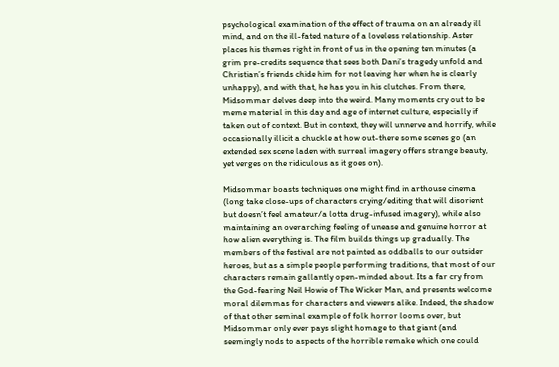psychological examination of the effect of trauma on an already ill mind, and on the ill-fated nature of a loveless relationship. Aster places his themes right in front of us in the opening ten minutes (a grim pre-credits sequence that sees both Dani’s tragedy unfold and Christian’s friends chide him for not leaving her when he is clearly unhappy), and with that, he has you in his clutches. From there, Midsommar delves deep into the weird. Many moments cry out to be meme material in this day and age of internet culture, especially if taken out of context. But in context, they will unnerve and horrify, while occasionally illicit a chuckle at how out-there some scenes go (an extended sex scene laden with surreal imagery offers strange beauty, yet verges on the ridiculous as it goes on).

Midsommar boasts techniques one might find in arthouse cinema (long take close-ups of characters crying/editing that will disorient but doesn’t feel amateur/a lotta drug-infused imagery), while also maintaining an overarching feeling of unease and genuine horror at how alien everything is. The film builds things up gradually. The members of the festival are not painted as oddballs to our outsider heroes, but as a simple people performing traditions, that most of our characters remain gallantly open-minded about. Its a far cry from the God-fearing Neil Howie of The Wicker Man, and presents welcome moral dilemmas for characters and viewers alike. Indeed, the shadow of that other seminal example of folk horror looms over, but Midsommar only ever pays slight homage to that giant (and seemingly nods to aspects of the horrible remake which one could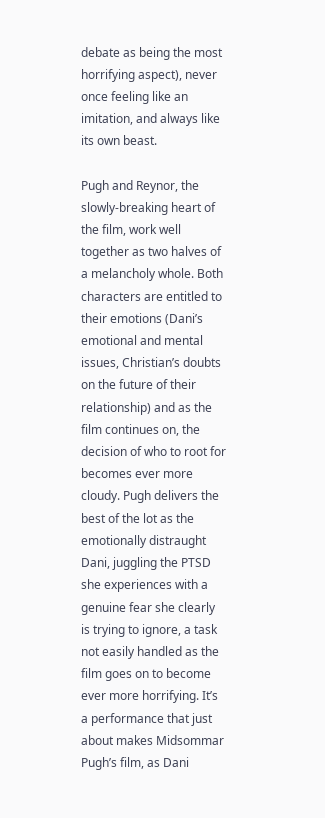debate as being the most horrifying aspect), never once feeling like an imitation, and always like its own beast.

Pugh and Reynor, the slowly-breaking heart of the film, work well together as two halves of a melancholy whole. Both characters are entitled to their emotions (Dani’s emotional and mental issues, Christian’s doubts on the future of their relationship) and as the film continues on, the decision of who to root for becomes ever more cloudy. Pugh delivers the best of the lot as the emotionally distraught Dani, juggling the PTSD she experiences with a genuine fear she clearly is trying to ignore, a task not easily handled as the film goes on to become ever more horrifying. It’s a performance that just about makes Midsommar Pugh’s film, as Dani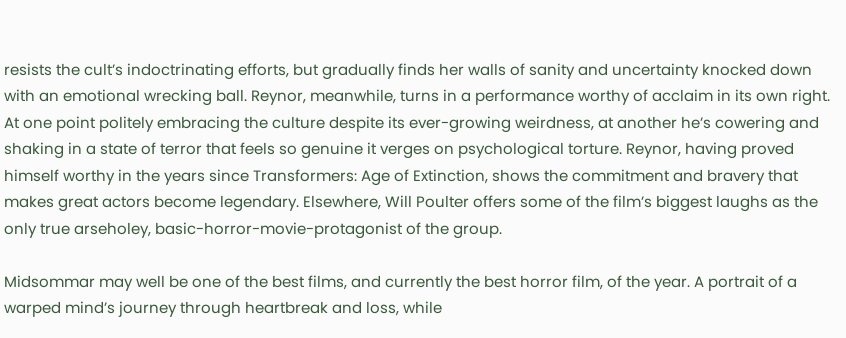resists the cult’s indoctrinating efforts, but gradually finds her walls of sanity and uncertainty knocked down with an emotional wrecking ball. Reynor, meanwhile, turns in a performance worthy of acclaim in its own right. At one point politely embracing the culture despite its ever-growing weirdness, at another he’s cowering and shaking in a state of terror that feels so genuine it verges on psychological torture. Reynor, having proved himself worthy in the years since Transformers: Age of Extinction, shows the commitment and bravery that makes great actors become legendary. Elsewhere, Will Poulter offers some of the film’s biggest laughs as the only true arseholey, basic-horror-movie-protagonist of the group.

Midsommar may well be one of the best films, and currently the best horror film, of the year. A portrait of a warped mind’s journey through heartbreak and loss, while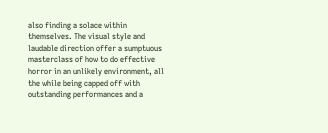also finding a solace within themselves. The visual style and laudable direction offer a sumptuous masterclass of how to do effective horror in an unlikely environment, all the while being capped off with outstanding performances and a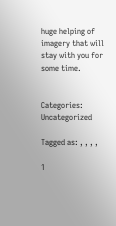huge helping of imagery that will stay with you for some time.


Categories: Uncategorized

Tagged as: , , , ,

1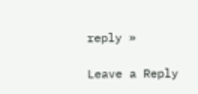reply »

Leave a Reply